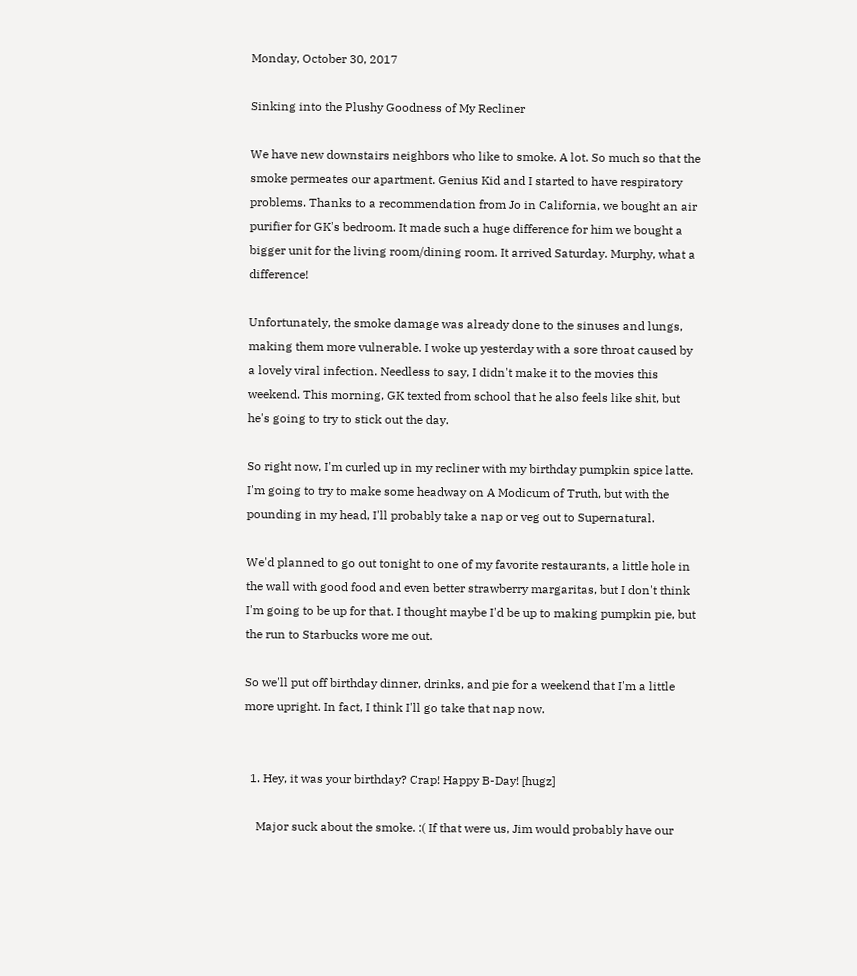Monday, October 30, 2017

Sinking into the Plushy Goodness of My Recliner

We have new downstairs neighbors who like to smoke. A lot. So much so that the smoke permeates our apartment. Genius Kid and I started to have respiratory problems. Thanks to a recommendation from Jo in California, we bought an air purifier for GK's bedroom. It made such a huge difference for him we bought a bigger unit for the living room/dining room. It arrived Saturday. Murphy, what a difference!

Unfortunately, the smoke damage was already done to the sinuses and lungs, making them more vulnerable. I woke up yesterday with a sore throat caused by a lovely viral infection. Needless to say, I didn't make it to the movies this weekend. This morning, GK texted from school that he also feels like shit, but he's going to try to stick out the day.

So right now, I'm curled up in my recliner with my birthday pumpkin spice latte. I'm going to try to make some headway on A Modicum of Truth, but with the pounding in my head, I'll probably take a nap or veg out to Supernatural.

We'd planned to go out tonight to one of my favorite restaurants, a little hole in the wall with good food and even better strawberry margaritas, but I don't think I'm going to be up for that. I thought maybe I'd be up to making pumpkin pie, but the run to Starbucks wore me out.

So we'll put off birthday dinner, drinks, and pie for a weekend that I'm a little more upright. In fact, I think I'll go take that nap now.


  1. Hey, it was your birthday? Crap! Happy B-Day! [hugz]

    Major suck about the smoke. :( If that were us, Jim would probably have our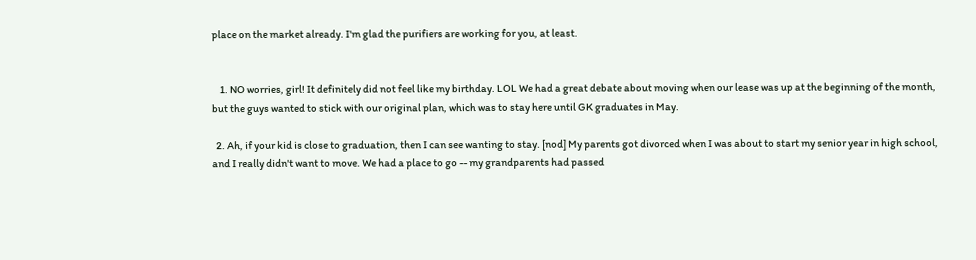place on the market already. I'm glad the purifiers are working for you, at least.


    1. NO worries, girl! It definitely did not feel like my birthday. LOL We had a great debate about moving when our lease was up at the beginning of the month, but the guys wanted to stick with our original plan, which was to stay here until GK graduates in May.

  2. Ah, if your kid is close to graduation, then I can see wanting to stay. [nod] My parents got divorced when I was about to start my senior year in high school, and I really didn't want to move. We had a place to go -- my grandparents had passed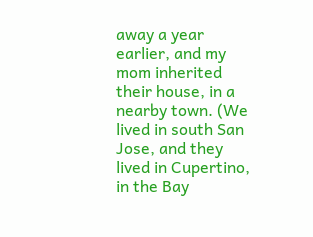away a year earlier, and my mom inherited their house, in a nearby town. (We lived in south San Jose, and they lived in Cupertino, in the Bay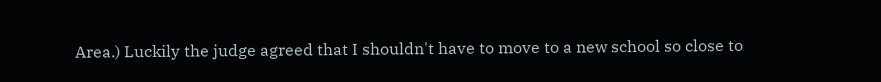Area.) Luckily the judge agreed that I shouldn't have to move to a new school so close to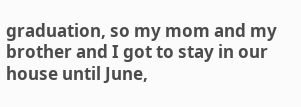graduation, so my mom and my brother and I got to stay in our house until June,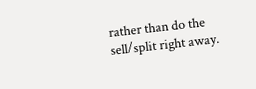rather than do the sell/split right away.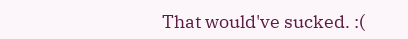That would've sucked. :(